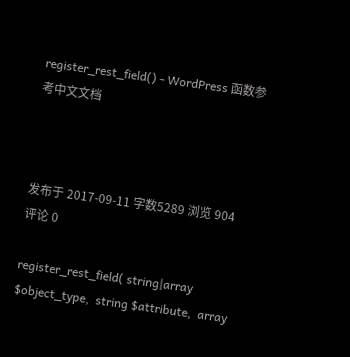register_rest_field() - WordPress 函数参考中文文档



发布于 2017-09-11 字数5289 浏览 904 评论 0

register_rest_field( string|array $object_type,  string $attribute,  array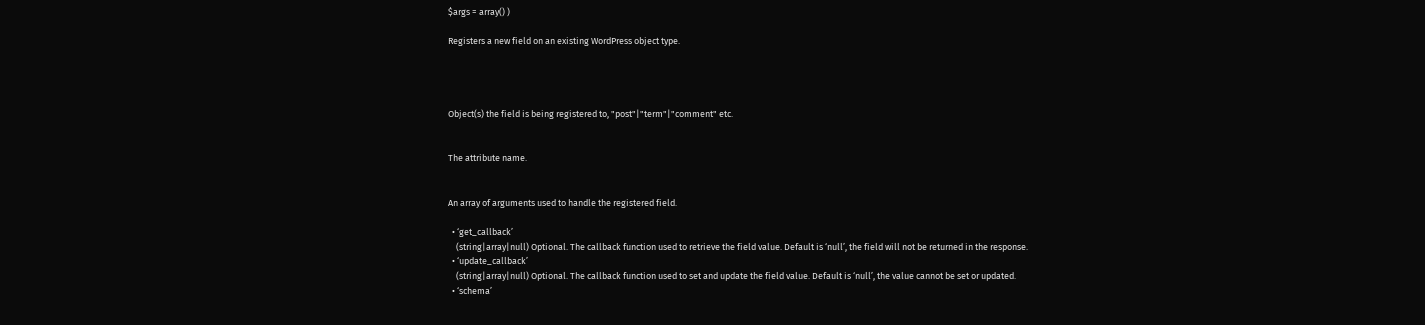$args = array() )

Registers a new field on an existing WordPress object type.




Object(s) the field is being registered to, "post"|"term"|"comment" etc.


The attribute name.


An array of arguments used to handle the registered field.

  • ‘get_callback’
    (string|array|null) Optional. The callback function used to retrieve the field value. Default is ‘null’, the field will not be returned in the response.
  • ‘update_callback’
    (string|array|null) Optional. The callback function used to set and update the field value. Default is ‘null’, the value cannot be set or updated.
  • ‘schema’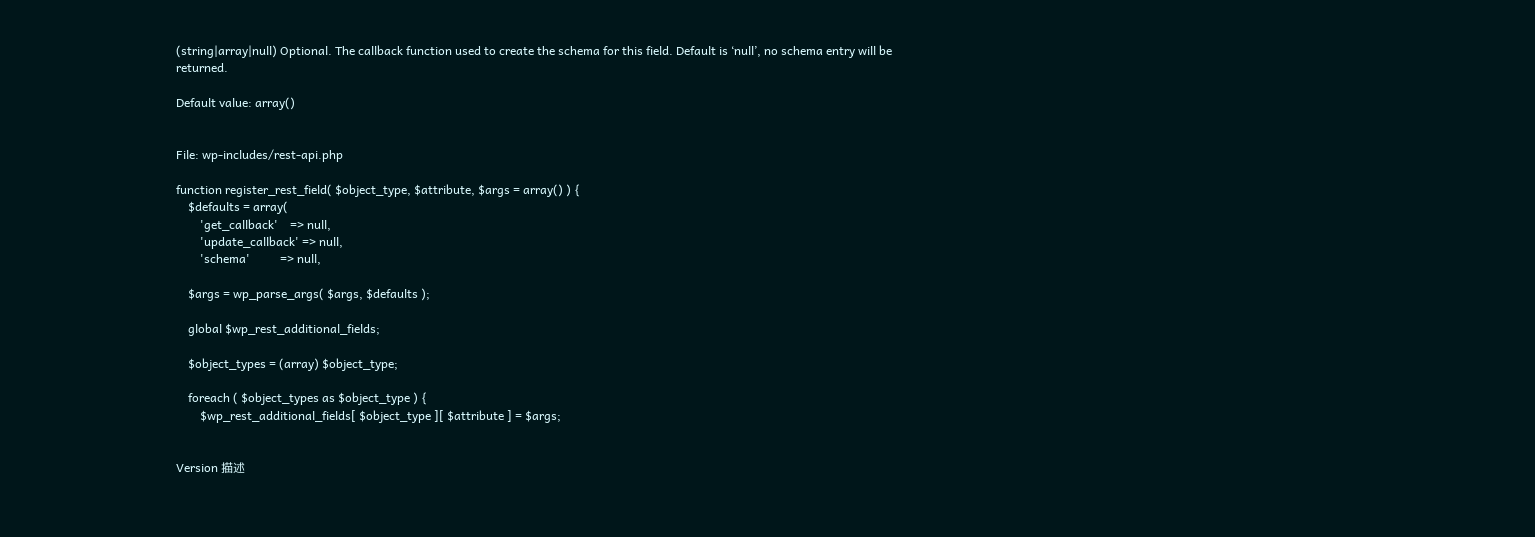(string|array|null) Optional. The callback function used to create the schema for this field. Default is ‘null’, no schema entry will be returned.

Default value: array()


File: wp-includes/rest-api.php

function register_rest_field( $object_type, $attribute, $args = array() ) {
    $defaults = array(
        'get_callback'    => null,
        'update_callback' => null,
        'schema'          => null,

    $args = wp_parse_args( $args, $defaults );

    global $wp_rest_additional_fields;

    $object_types = (array) $object_type;

    foreach ( $object_types as $object_type ) {
        $wp_rest_additional_fields[ $object_type ][ $attribute ] = $args;


Version 描述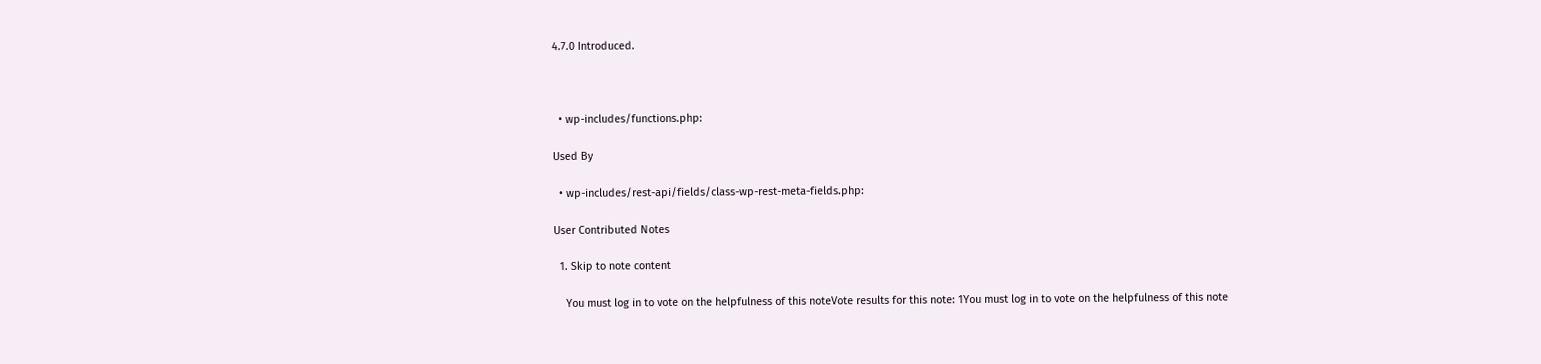4.7.0 Introduced.



  • wp-includes/functions.php:

Used By

  • wp-includes/rest-api/fields/class-wp-rest-meta-fields.php:

User Contributed Notes

  1. Skip to note content

    You must log in to vote on the helpfulness of this noteVote results for this note: 1You must log in to vote on the helpfulness of this note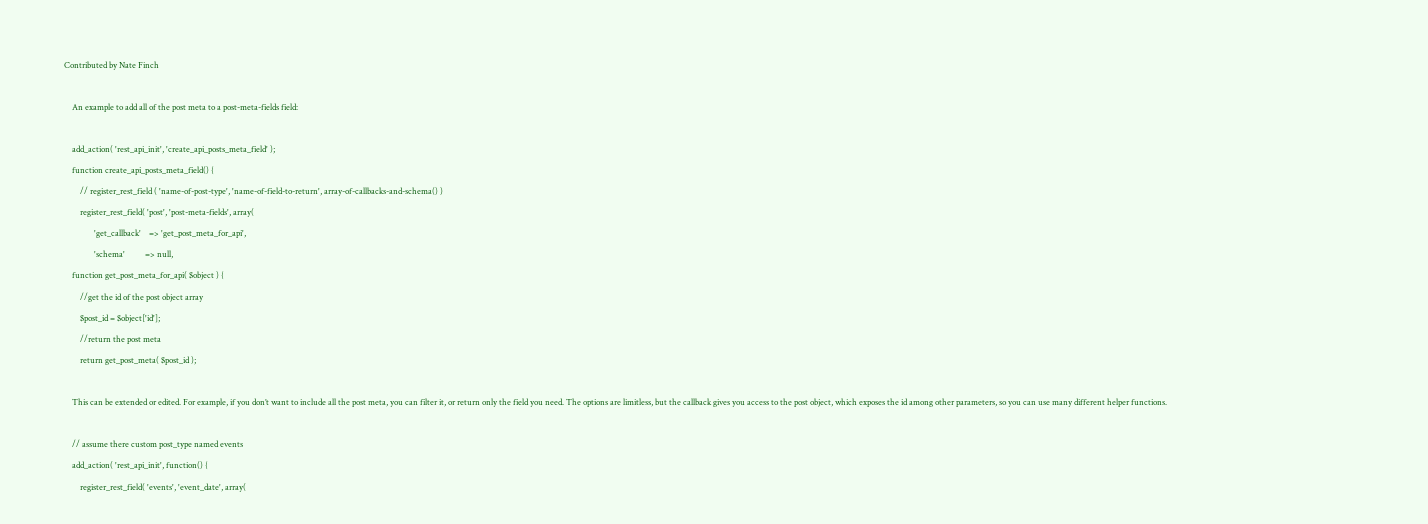Contributed by Nate Finch

    An example to add all of the post meta to a post-meta-fields field:

    add_action( 'rest_api_init', 'create_api_posts_meta_field' );
    function create_api_posts_meta_field() {
        // register_rest_field ( 'name-of-post-type', 'name-of-field-to-return', array-of-callbacks-and-schema() )
        register_rest_field( 'post', 'post-meta-fields', array(
               'get_callback'    => 'get_post_meta_for_api',
               'schema'          => null,
    function get_post_meta_for_api( $object ) {
        //get the id of the post object array
        $post_id = $object['id'];
        //return the post meta
        return get_post_meta( $post_id );

    This can be extended or edited. For example, if you don’t want to include all the post meta, you can filter it, or return only the field you need. The options are limitless, but the callback gives you access to the post object, which exposes the id among other parameters, so you can use many different helper functions.

    // assume there custom post_type named events
    add_action( 'rest_api_init', function() {
        register_rest_field( 'events', 'event_date', array(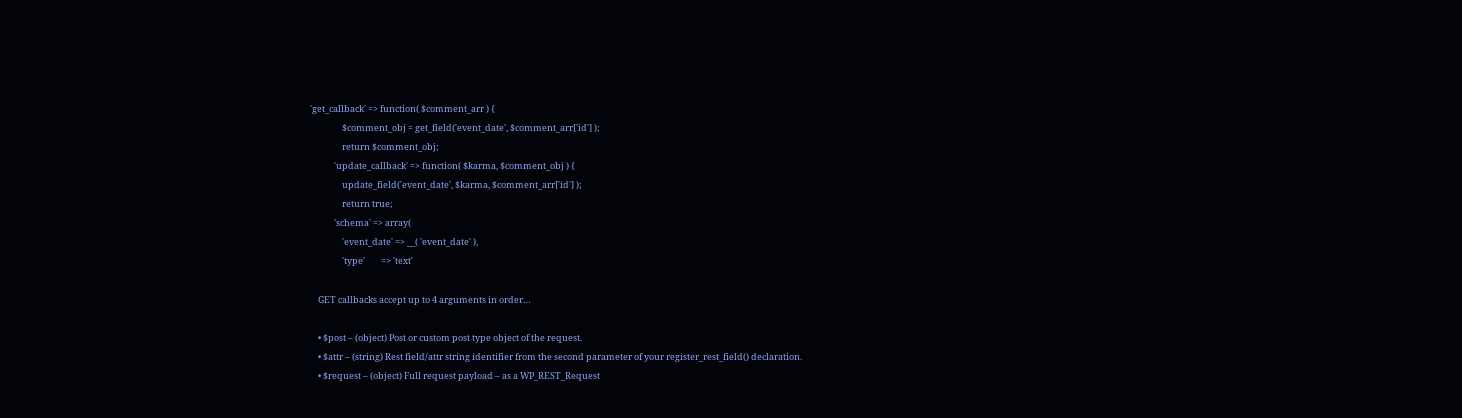'get_callback' => function( $comment_arr ) {
                $comment_obj = get_field('event_date', $comment_arr['id'] );
                return $comment_obj;
            'update_callback' => function( $karma, $comment_obj ) {
                update_field('event_date', $karma, $comment_arr['id'] );
                return true;
            'schema' => array(
                'event_date' => __( 'event_date' ),
                'type'        => 'text'

    GET callbacks accept up to 4 arguments in order…

    • $post – (object) Post or custom post type object of the request.
    • $attr – (string) Rest field/attr string identifier from the second parameter of your register_rest_field() declaration.
    • $request – (object) Full request payload – as a WP_REST_Request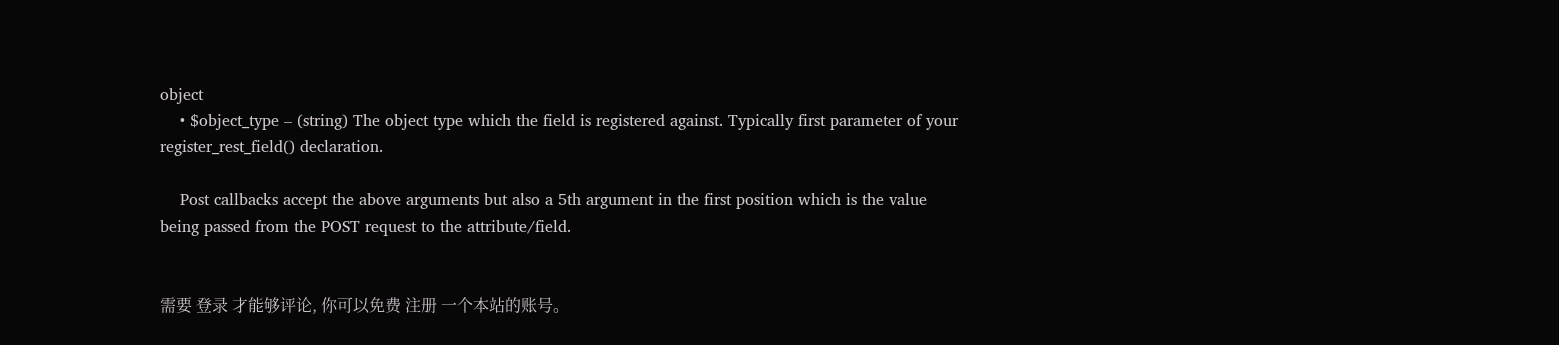object
    • $object_type – (string) The object type which the field is registered against. Typically first parameter of your register_rest_field() declaration.

    Post callbacks accept the above arguments but also a 5th argument in the first position which is the value being passed from the POST request to the attribute/field.


需要 登录 才能够评论, 你可以免费 注册 一个本站的账号。